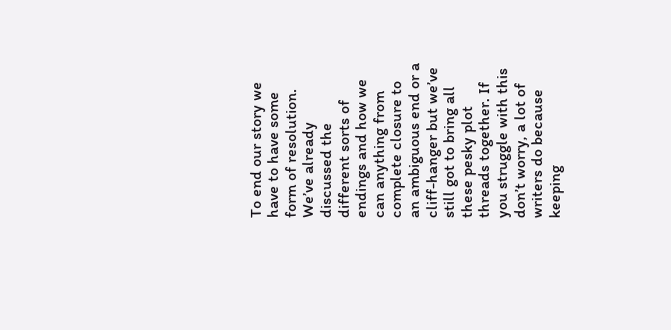To end our story we have to have some form of resolution. We’ve already discussed the different sorts of endings and how we can anything from complete closure to an ambiguous end or a cliff-hanger but we’ve still got to bring all these pesky plot threads together. If you struggle with this don’t worry, a lot of writers do because keeping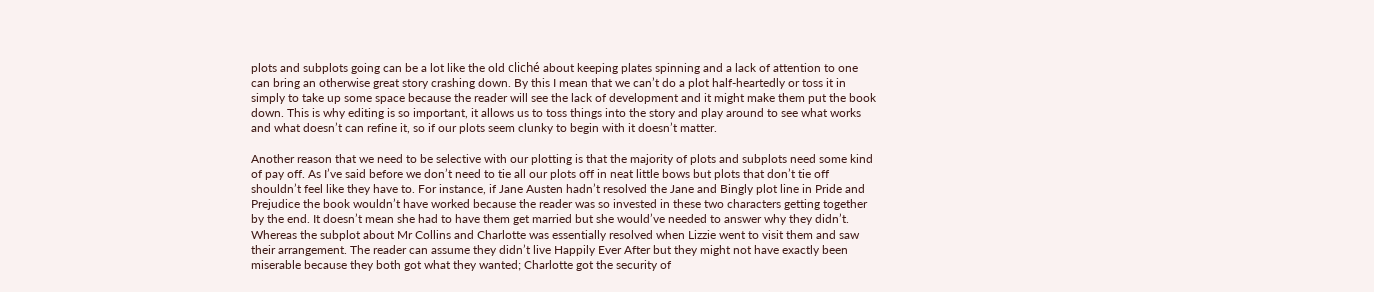plots and subplots going can be a lot like the old cliché about keeping plates spinning and a lack of attention to one can bring an otherwise great story crashing down. By this I mean that we can’t do a plot half-heartedly or toss it in simply to take up some space because the reader will see the lack of development and it might make them put the book down. This is why editing is so important, it allows us to toss things into the story and play around to see what works and what doesn’t can refine it, so if our plots seem clunky to begin with it doesn’t matter.

Another reason that we need to be selective with our plotting is that the majority of plots and subplots need some kind of pay off. As I’ve said before we don’t need to tie all our plots off in neat little bows but plots that don’t tie off shouldn’t feel like they have to. For instance, if Jane Austen hadn’t resolved the Jane and Bingly plot line in Pride and Prejudice the book wouldn’t have worked because the reader was so invested in these two characters getting together by the end. It doesn’t mean she had to have them get married but she would’ve needed to answer why they didn’t. Whereas the subplot about Mr Collins and Charlotte was essentially resolved when Lizzie went to visit them and saw their arrangement. The reader can assume they didn’t live Happily Ever After but they might not have exactly been miserable because they both got what they wanted; Charlotte got the security of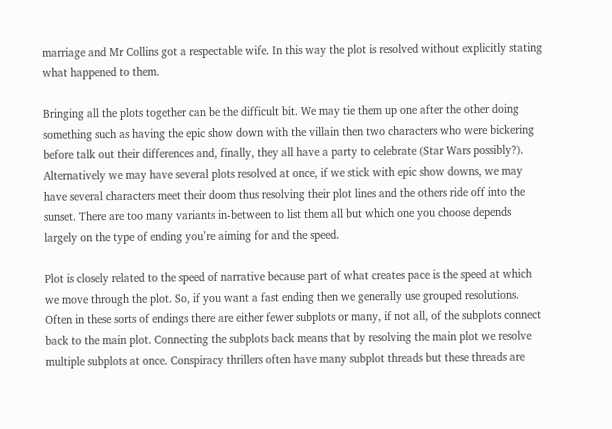marriage and Mr Collins got a respectable wife. In this way the plot is resolved without explicitly stating what happened to them.

Bringing all the plots together can be the difficult bit. We may tie them up one after the other doing something such as having the epic show down with the villain then two characters who were bickering before talk out their differences and, finally, they all have a party to celebrate (Star Wars possibly?). Alternatively we may have several plots resolved at once, if we stick with epic show downs, we may have several characters meet their doom thus resolving their plot lines and the others ride off into the sunset. There are too many variants in-between to list them all but which one you choose depends largely on the type of ending you’re aiming for and the speed.

Plot is closely related to the speed of narrative because part of what creates pace is the speed at which we move through the plot. So, if you want a fast ending then we generally use grouped resolutions. Often in these sorts of endings there are either fewer subplots or many, if not all, of the subplots connect back to the main plot. Connecting the subplots back means that by resolving the main plot we resolve multiple subplots at once. Conspiracy thrillers often have many subplot threads but these threads are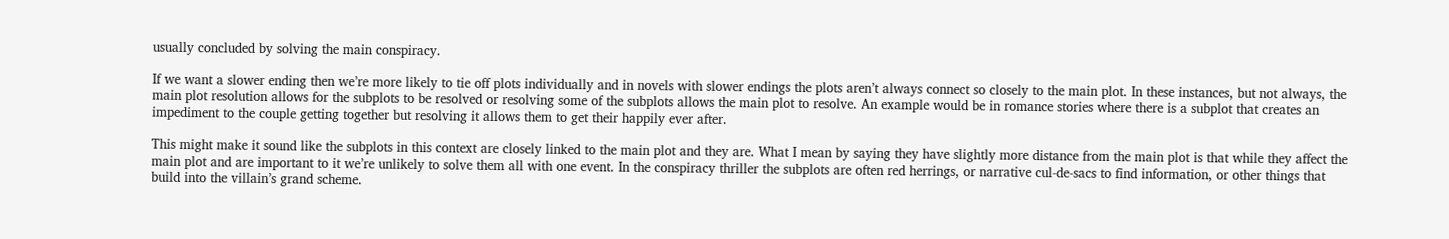usually concluded by solving the main conspiracy.

If we want a slower ending then we’re more likely to tie off plots individually and in novels with slower endings the plots aren’t always connect so closely to the main plot. In these instances, but not always, the main plot resolution allows for the subplots to be resolved or resolving some of the subplots allows the main plot to resolve. An example would be in romance stories where there is a subplot that creates an impediment to the couple getting together but resolving it allows them to get their happily ever after.

This might make it sound like the subplots in this context are closely linked to the main plot and they are. What I mean by saying they have slightly more distance from the main plot is that while they affect the main plot and are important to it we’re unlikely to solve them all with one event. In the conspiracy thriller the subplots are often red herrings, or narrative cul-de-sacs to find information, or other things that build into the villain’s grand scheme.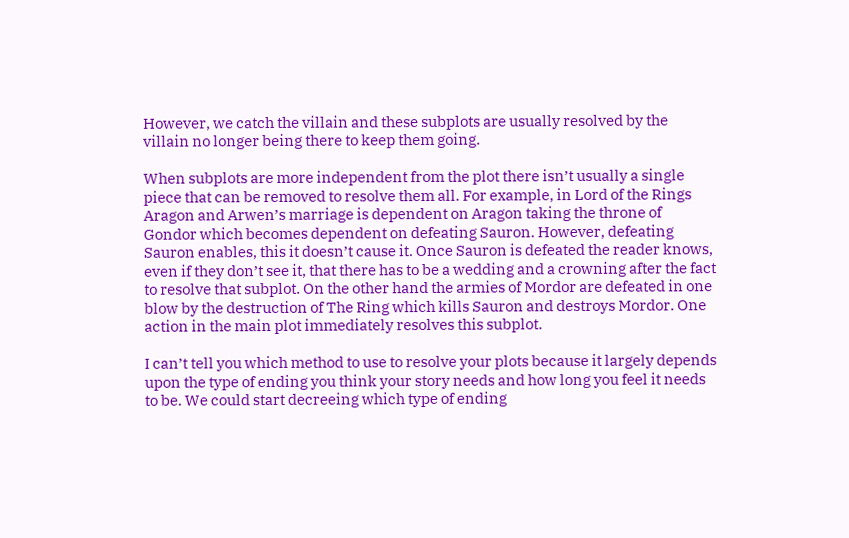However, we catch the villain and these subplots are usually resolved by the villain no longer being there to keep them going.

When subplots are more independent from the plot there isn’t usually a single piece that can be removed to resolve them all. For example, in Lord of the Rings Aragon and Arwen’s marriage is dependent on Aragon taking the throne of Gondor which becomes dependent on defeating Sauron. However, defeating Sauron enables, this it doesn’t cause it. Once Sauron is defeated the reader knows, even if they don’t see it, that there has to be a wedding and a crowning after the fact to resolve that subplot. On the other hand the armies of Mordor are defeated in one blow by the destruction of The Ring which kills Sauron and destroys Mordor. One action in the main plot immediately resolves this subplot.

I can’t tell you which method to use to resolve your plots because it largely depends upon the type of ending you think your story needs and how long you feel it needs to be. We could start decreeing which type of ending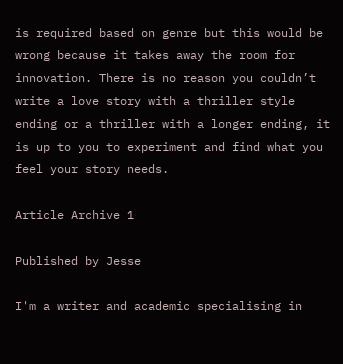is required based on genre but this would be wrong because it takes away the room for innovation. There is no reason you couldn’t write a love story with a thriller style ending or a thriller with a longer ending, it is up to you to experiment and find what you feel your story needs.

Article Archive 1

Published by Jesse

I'm a writer and academic specialising in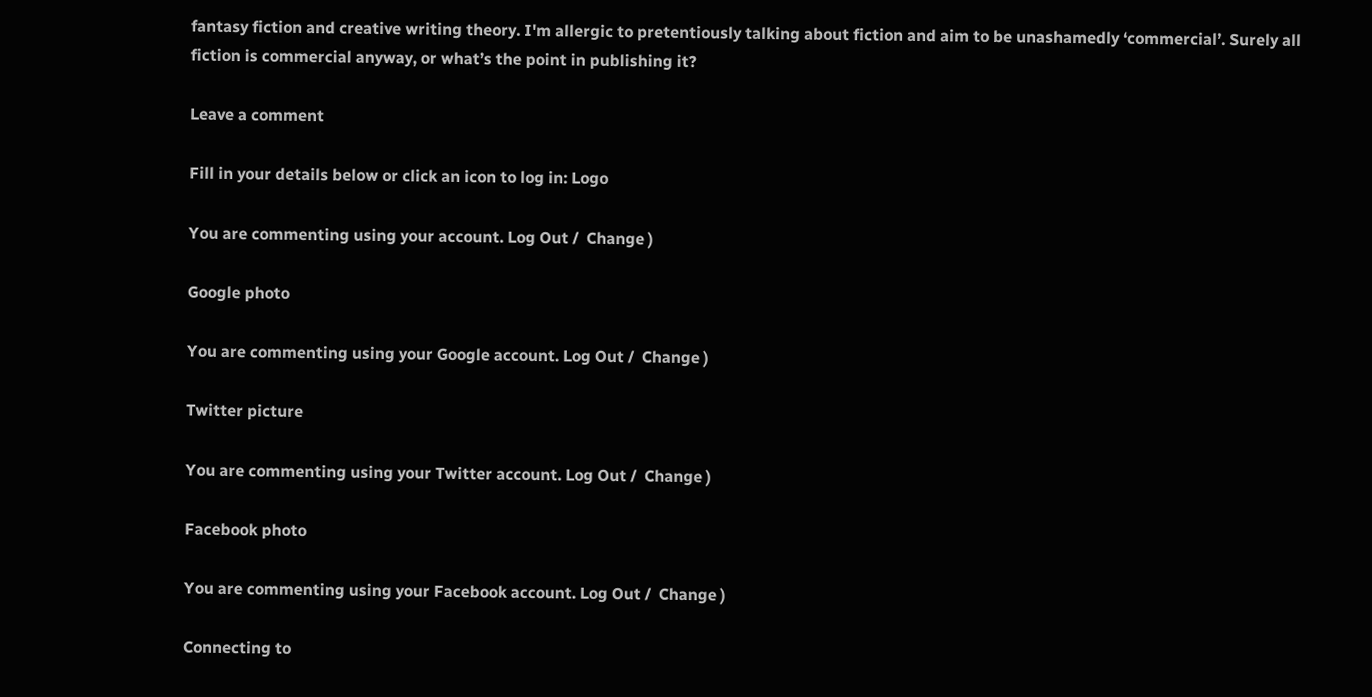fantasy fiction and creative writing theory. I'm allergic to pretentiously talking about fiction and aim to be unashamedly ‘commercial’. Surely all fiction is commercial anyway, or what’s the point in publishing it?

Leave a comment

Fill in your details below or click an icon to log in: Logo

You are commenting using your account. Log Out /  Change )

Google photo

You are commenting using your Google account. Log Out /  Change )

Twitter picture

You are commenting using your Twitter account. Log Out /  Change )

Facebook photo

You are commenting using your Facebook account. Log Out /  Change )

Connecting to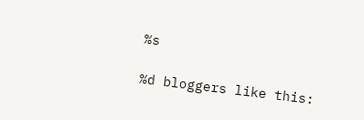%s

%d bloggers like this: